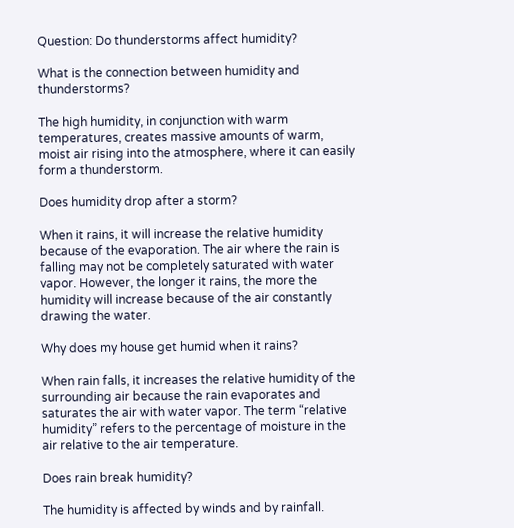Question: Do thunderstorms affect humidity?

What is the connection between humidity and thunderstorms?

The high humidity, in conjunction with warm temperatures, creates massive amounts of warm, moist air rising into the atmosphere, where it can easily form a thunderstorm.

Does humidity drop after a storm?

When it rains, it will increase the relative humidity because of the evaporation. The air where the rain is falling may not be completely saturated with water vapor. However, the longer it rains, the more the humidity will increase because of the air constantly drawing the water.

Why does my house get humid when it rains?

When rain falls, it increases the relative humidity of the surrounding air because the rain evaporates and saturates the air with water vapor. The term “relative humidity” refers to the percentage of moisture in the air relative to the air temperature.

Does rain break humidity?

The humidity is affected by winds and by rainfall.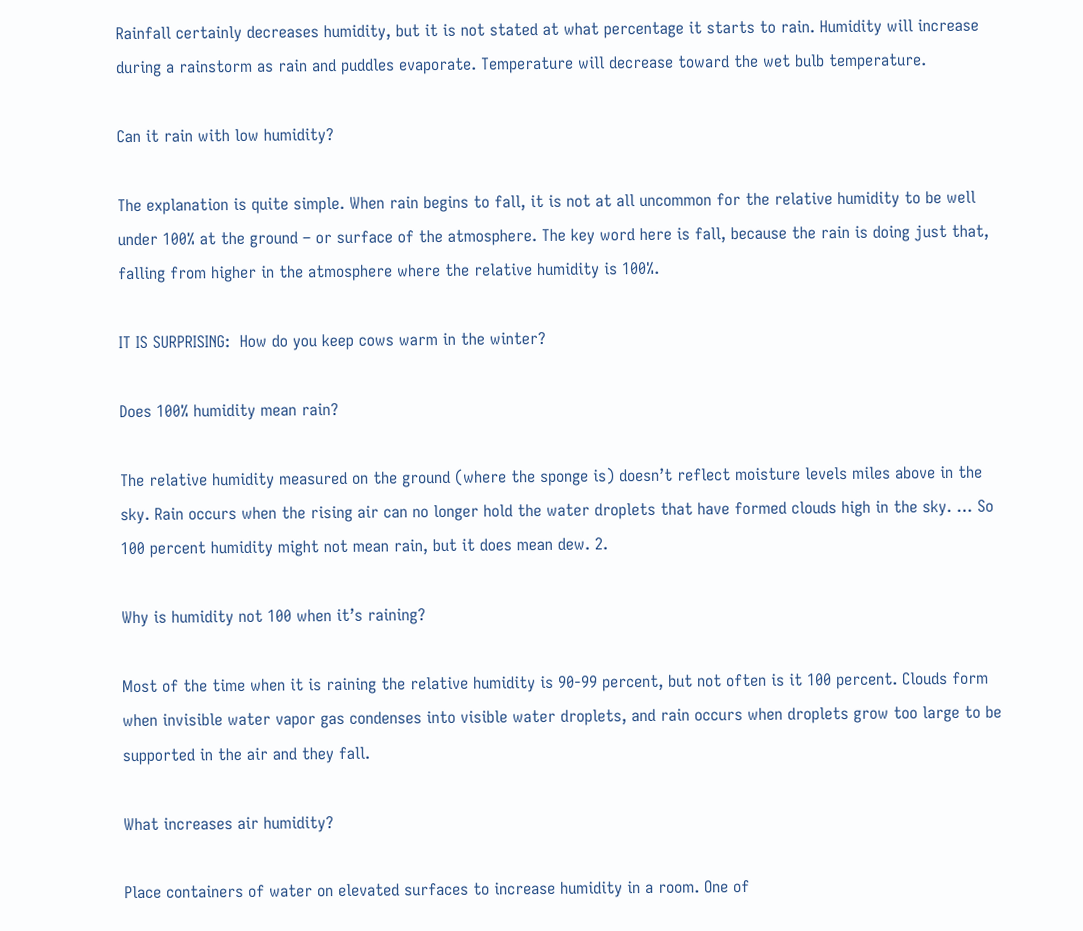Rainfall certainly decreases humidity, but it is not stated at what percentage it starts to rain. Humidity will increase during a rainstorm as rain and puddles evaporate. Temperature will decrease toward the wet bulb temperature.

Can it rain with low humidity?

The explanation is quite simple. When rain begins to fall, it is not at all uncommon for the relative humidity to be well under 100% at the ground – or surface of the atmosphere. The key word here is fall, because the rain is doing just that, falling from higher in the atmosphere where the relative humidity is 100%.

IT IS SURPRISING:  How do you keep cows warm in the winter?

Does 100% humidity mean rain?

The relative humidity measured on the ground (where the sponge is) doesn’t reflect moisture levels miles above in the sky. Rain occurs when the rising air can no longer hold the water droplets that have formed clouds high in the sky. … So 100 percent humidity might not mean rain, but it does mean dew. 2.

Why is humidity not 100 when it’s raining?

Most of the time when it is raining the relative humidity is 90-99 percent, but not often is it 100 percent. Clouds form when invisible water vapor gas condenses into visible water droplets, and rain occurs when droplets grow too large to be supported in the air and they fall.

What increases air humidity?

Place containers of water on elevated surfaces to increase humidity in a room. One of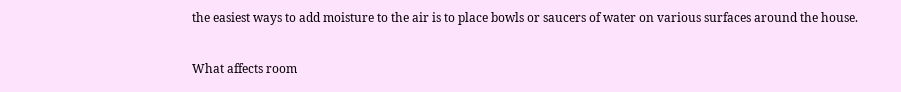the easiest ways to add moisture to the air is to place bowls or saucers of water on various surfaces around the house.

What affects room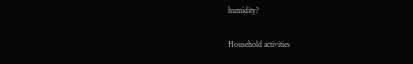humidity?

Household activities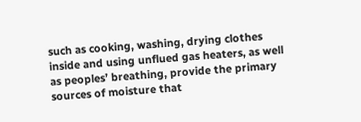such as cooking, washing, drying clothes inside and using unflued gas heaters, as well as peoples’ breathing, provide the primary sources of moisture that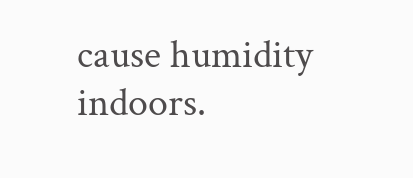cause humidity indoors.